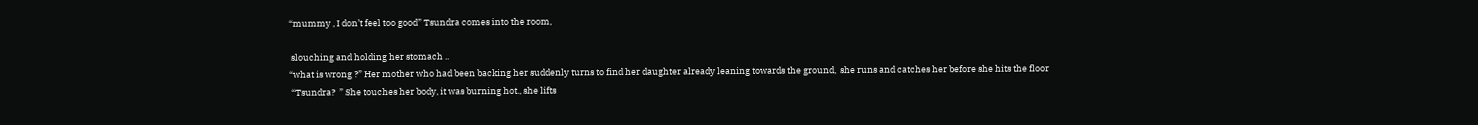“mummy , I don’t feel too good” Tsundra comes into the room,

 slouching and holding her stomach ..
“what is wrong ?” Her mother who had been backing her suddenly turns to find her daughter already leaning towards the ground,  she runs and catches her before she hits the floor
 “Tsundra?  ” She touches her body, it was burning hot., she lifts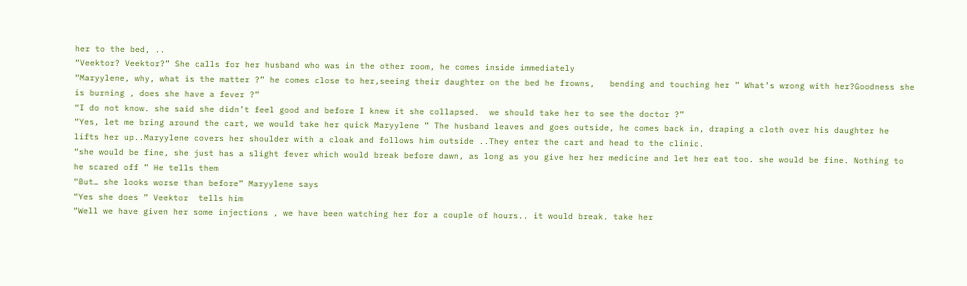her to the bed, ..
“Veektor? Veektor?” She calls for her husband who was in the other room, he comes inside immediately
“Maryylene, why, what is the matter ?” he comes close to her,seeing their daughter on the bed he frowns,   bending and touching her ” What’s wrong with her?Goodness she is burning , does she have a fever ?”
“I do not know. she said she didn’t feel good and before I knew it she collapsed.  we should take her to see the doctor ?”
“Yes, let me bring around the cart, we would take her quick Maryylene ” The husband leaves and goes outside, he comes back in, draping a cloth over his daughter he lifts her up..Maryylene covers her shoulder with a cloak and follows him outside ..They enter the cart and head to the clinic.
“she would be fine, she just has a slight fever which would break before dawn, as long as you give her her medicine and let her eat too. she would be fine. Nothing to he scared off ” He tells them
“But… she looks worse than before” Maryylene says
“Yes she does ” Veektor  tells him
“Well we have given her some injections , we have been watching her for a couple of hours.. it would break. take her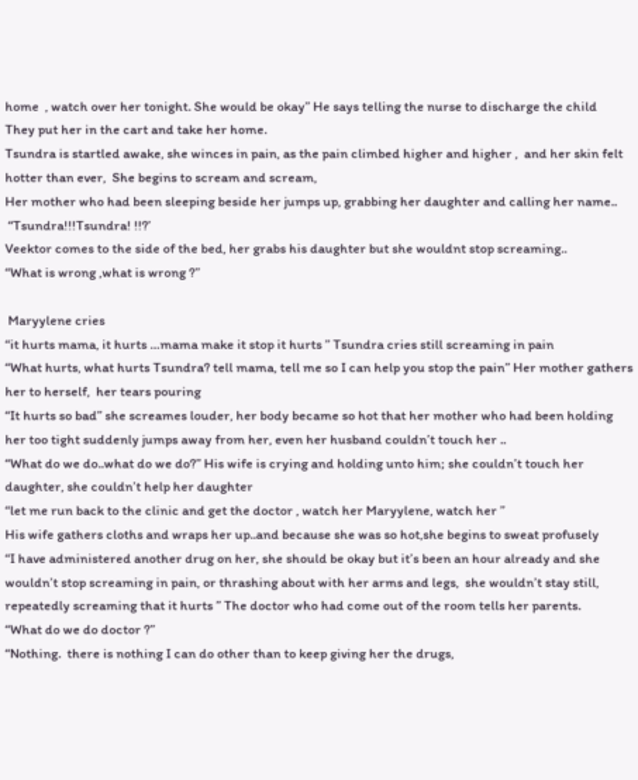home  , watch over her tonight. She would be okay” He says telling the nurse to discharge the child
They put her in the cart and take her home.
Tsundra is startled awake, she winces in pain, as the pain climbed higher and higher ,  and her skin felt hotter than ever,  She begins to scream and scream,
Her mother who had been sleeping beside her jumps up, grabbing her daughter and calling her name..
 “Tsundra!!!Tsundra! !!?’
Veektor comes to the side of the bed, her grabs his daughter but she wouldnt stop screaming..
“What is wrong ,what is wrong ?”

 Maryylene cries
“it hurts mama, it hurts …mama make it stop it hurts ” Tsundra cries still screaming in pain
“What hurts, what hurts Tsundra? tell mama, tell me so I can help you stop the pain” Her mother gathers her to herself,  her tears pouring
“It hurts so bad” she screames louder, her body became so hot that her mother who had been holding her too tight suddenly jumps away from her, even her husband couldn’t touch her ..
“What do we do..what do we do?” His wife is crying and holding unto him; she couldn’t touch her daughter, she couldn’t help her daughter
“let me run back to the clinic and get the doctor , watch her Maryylene, watch her ”
His wife gathers cloths and wraps her up..and because she was so hot,she begins to sweat profusely
“I have administered another drug on her, she should be okay but it’s been an hour already and she wouldn’t stop screaming in pain, or thrashing about with her arms and legs,  she wouldn’t stay still, repeatedly screaming that it hurts ” The doctor who had come out of the room tells her parents.
“What do we do doctor ?”
“Nothing.  there is nothing I can do other than to keep giving her the drugs,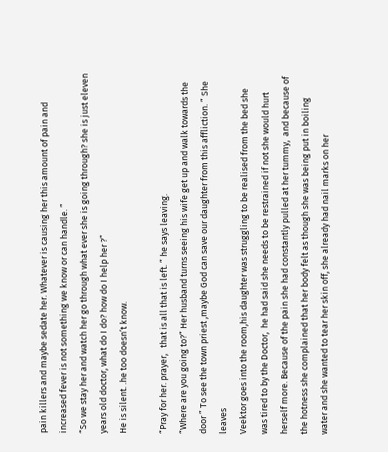pain killers and maybe sedate her. Whatever is causing her this amount of pain and increased fever is not something we know or can handle. ”
“So we stay her and watch her go through what ever she is going through? she is just eleven years old doctor, what do I do? how do I help her ?”
He is silent. .he too doesn’t know.

“Pray for her. prayer,   that is all that is left. ” he says leaving.
“Where are you going to?” Her husband turns seeing his wife get up and walk towards the door ” To see the town priest ,maybe God can save our daughter from this affliction. ” She leaves
Veektor goes into the room,his daughter was struggling to be realised from the bed she was tired to by the Doctor,  he had said she needs to be restrained if not she would hurt herself more. Because of the pain she had constantly pulled at her tummy,  and because of the hotness she complained that her body felt as though she was being put in boiling water and she wanted to tear her skin off, she already had nail marks on her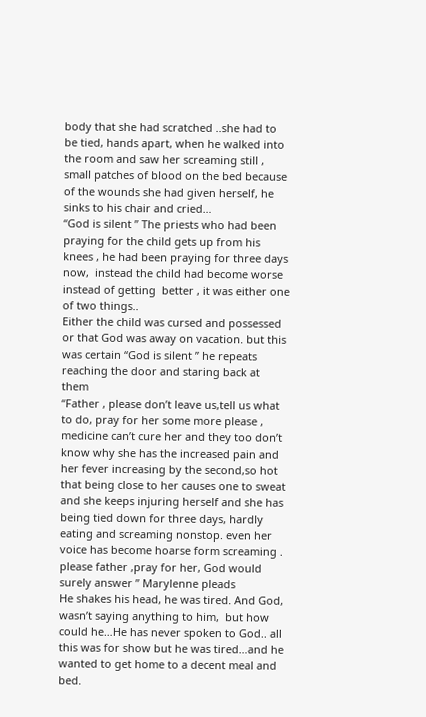body that she had scratched ..she had to be tied, hands apart, when he walked into the room and saw her screaming still , small patches of blood on the bed because of the wounds she had given herself, he sinks to his chair and cried…
“God is silent ” The priests who had been praying for the child gets up from his knees , he had been praying for three days now,  instead the child had become worse instead of getting  better , it was either one of two things..
Either the child was cursed and possessed or that God was away on vacation. but this was certain “God is silent ” he repeats reaching the door and staring back at them
“Father , please don’t leave us,tell us what to do, pray for her some more please , medicine can’t cure her and they too don’t know why she has the increased pain and her fever increasing by the second,so hot that being close to her causes one to sweat and she keeps injuring herself and she has being tied down for three days, hardly eating and screaming nonstop. even her voice has become hoarse form screaming . please father ,pray for her, God would surely answer ” Marylenne pleads
He shakes his head, he was tired. And God, wasn’t saying anything to him,  but how could he…He has never spoken to God.. all this was for show but he was tired…and he wanted to get home to a decent meal and bed.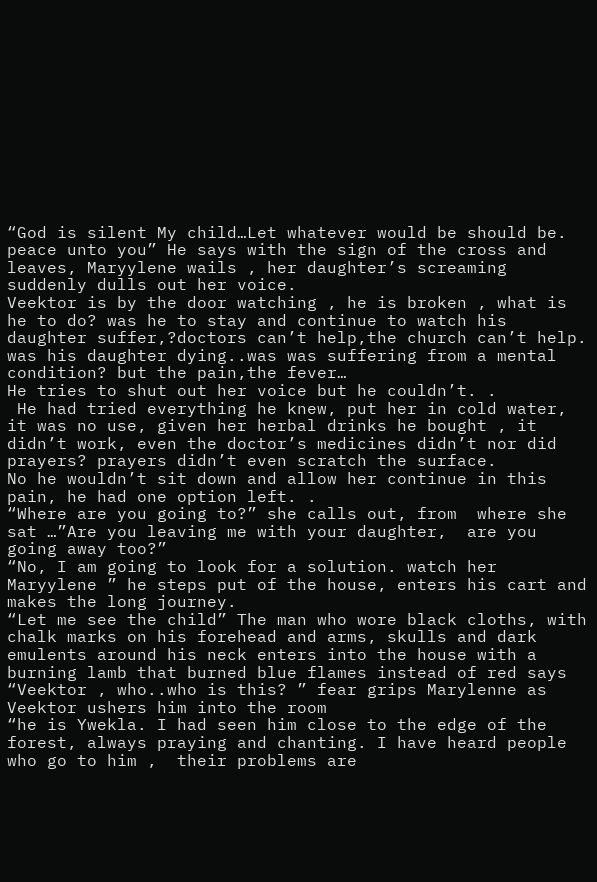“God is silent My child…Let whatever would be should be. peace unto you” He says with the sign of the cross and leaves, Maryylene wails , her daughter’s screaming suddenly dulls out her voice.
Veektor is by the door watching , he is broken , what is he to do? was he to stay and continue to watch his daughter suffer,?doctors can’t help,the church can’t help. was his daughter dying..was was suffering from a mental condition? but the pain,the fever…
He tries to shut out her voice but he couldn’t. .
 He had tried everything he knew, put her in cold water, it was no use, given her herbal drinks he bought , it didn’t work, even the doctor’s medicines didn’t nor did prayers? prayers didn’t even scratch the surface.
No he wouldn’t sit down and allow her continue in this pain, he had one option left. .
“Where are you going to?” she calls out, from  where she sat …”Are you leaving me with your daughter,  are you going away too?”
“No, I am going to look for a solution. watch her Maryylene ” he steps put of the house, enters his cart and  makes the long journey.
“Let me see the child” The man who wore black cloths, with chalk marks on his forehead and arms, skulls and dark emulents around his neck enters into the house with a burning lamb that burned blue flames instead of red says
“Veektor , who..who is this? ” fear grips Marylenne as Veektor ushers him into the room
“he is Ywekla. I had seen him close to the edge of the forest, always praying and chanting. I have heard people who go to him ,  their problems are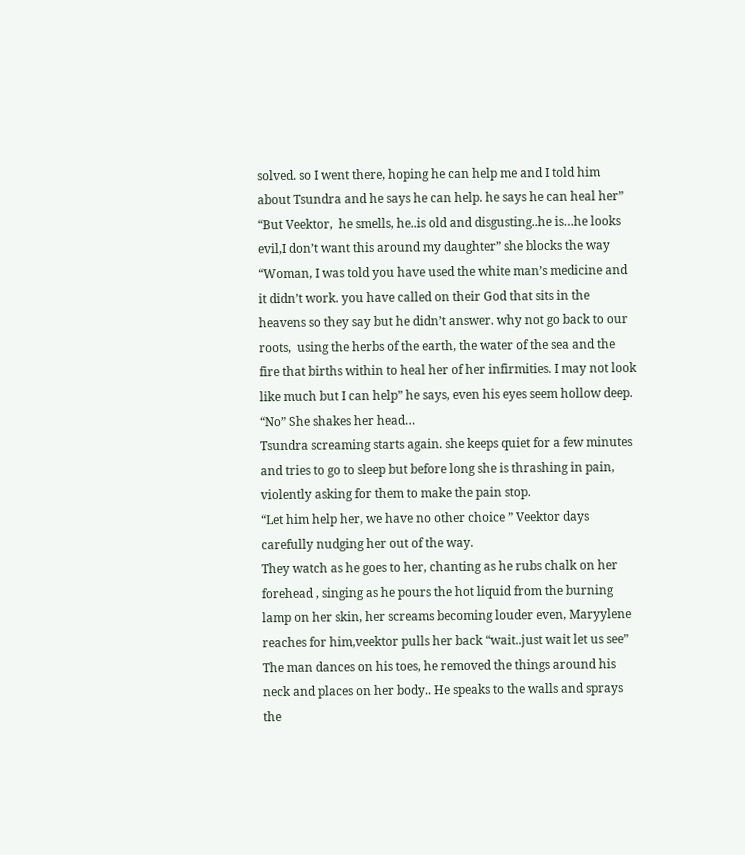solved. so I went there, hoping he can help me and I told him about Tsundra and he says he can help. he says he can heal her”
“But Veektor,  he smells, he..is old and disgusting..he is…he looks evil,I don’t want this around my daughter” she blocks the way
“Woman, I was told you have used the white man’s medicine and it didn’t work. you have called on their God that sits in the heavens so they say but he didn’t answer. why not go back to our roots,  using the herbs of the earth, the water of the sea and the fire that births within to heal her of her infirmities. I may not look like much but I can help” he says, even his eyes seem hollow deep.
“No” She shakes her head…
Tsundra screaming starts again. she keeps quiet for a few minutes and tries to go to sleep but before long she is thrashing in pain, violently asking for them to make the pain stop.
“Let him help her, we have no other choice ” Veektor days carefully nudging her out of the way.
They watch as he goes to her, chanting as he rubs chalk on her forehead , singing as he pours the hot liquid from the burning lamp on her skin, her screams becoming louder even, Maryylene reaches for him,veektor pulls her back “wait..just wait let us see”
The man dances on his toes, he removed the things around his neck and places on her body.. He speaks to the walls and sprays the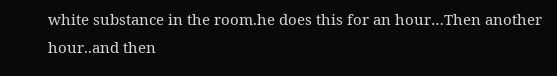white substance in the room.he does this for an hour…Then another hour..and then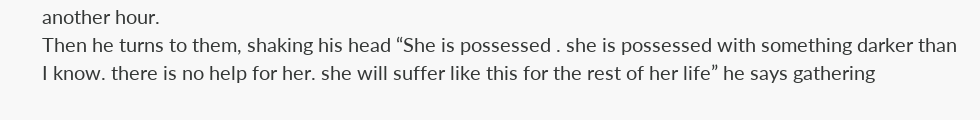another hour.
Then he turns to them, shaking his head “She is possessed . she is possessed with something darker than I know. there is no help for her. she will suffer like this for the rest of her life” he says gathering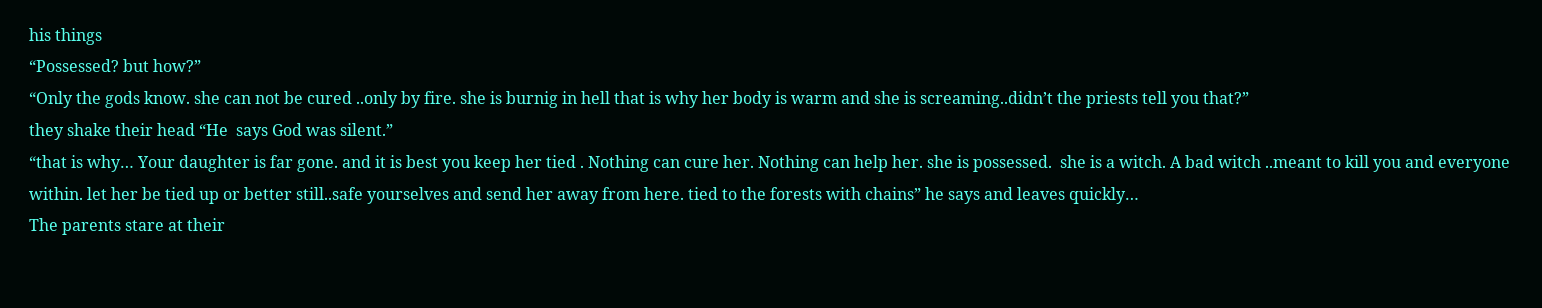his things
“Possessed? but how?”
“Only the gods know. she can not be cured ..only by fire. she is burnig in hell that is why her body is warm and she is screaming..didn’t the priests tell you that?”
they shake their head “He  says God was silent.”
“that is why… Your daughter is far gone. and it is best you keep her tied . Nothing can cure her. Nothing can help her. she is possessed.  she is a witch. A bad witch ..meant to kill you and everyone within. let her be tied up or better still..safe yourselves and send her away from here. tied to the forests with chains” he says and leaves quickly…
The parents stare at their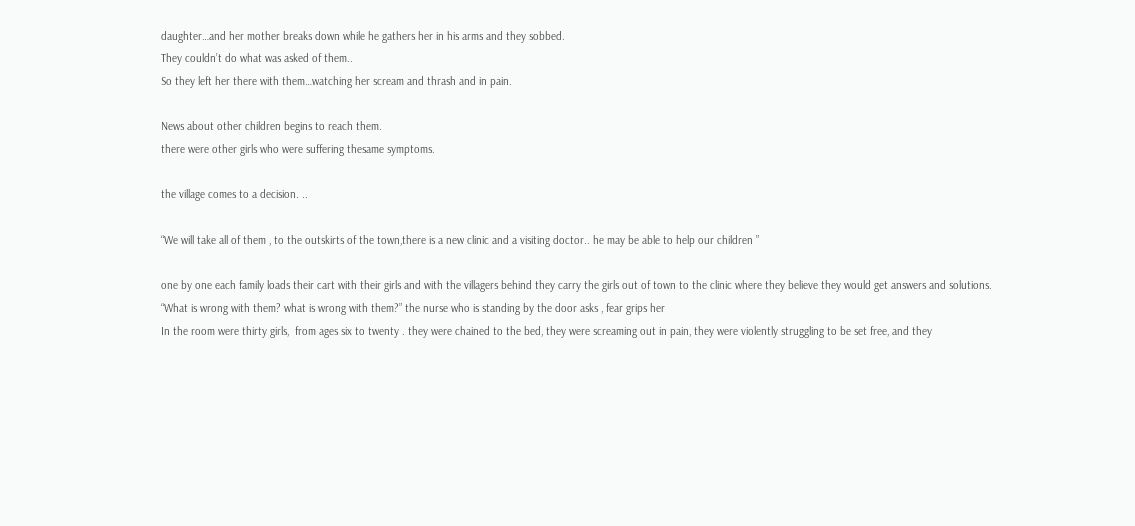daughter…and her mother breaks down while he gathers her in his arms and they sobbed.
They couldn’t do what was asked of them..
So they left her there with them…watching her scream and thrash and in pain.

News about other children begins to reach them.
there were other girls who were suffering thesame symptoms.

the village comes to a decision. ..

“We will take all of them , to the outskirts of the town,there is a new clinic and a visiting doctor.. he may be able to help our children ”

one by one each family loads their cart with their girls and with the villagers behind they carry the girls out of town to the clinic where they believe they would get answers and solutions.
“What is wrong with them? what is wrong with them?” the nurse who is standing by the door asks , fear grips her
In the room were thirty girls,  from ages six to twenty . they were chained to the bed, they were screaming out in pain, they were violently struggling to be set free, and they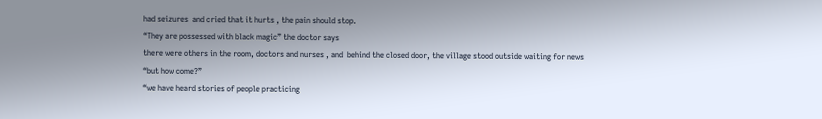had seizures  and cried that it hurts , the pain should stop.
“They are possessed with black magic” the doctor says
there were others in the room, doctors and nurses , and  behind the closed door, the village stood outside waiting for news
“but how come?”
“we have heard stories of people practicing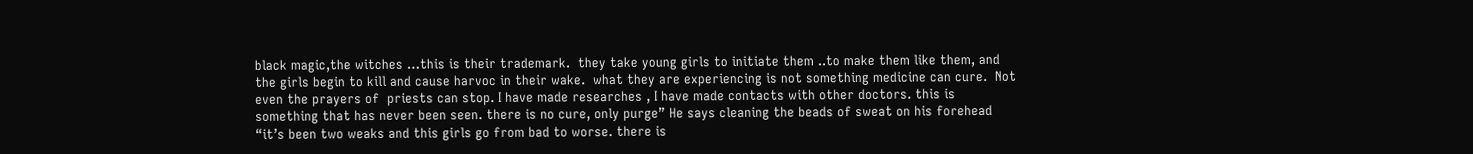black magic,the witches …this is their trademark.  they take young girls to initiate them ..to make them like them, and the girls begin to kill and cause harvoc in their wake.  what they are experiencing is not something medicine can cure.  Not even the prayers of  priests can stop. I have made researches , I have made contacts with other doctors. this is something that has never been seen. there is no cure, only purge” He says cleaning the beads of sweat on his forehead
“it’s been two weaks and this girls go from bad to worse. there is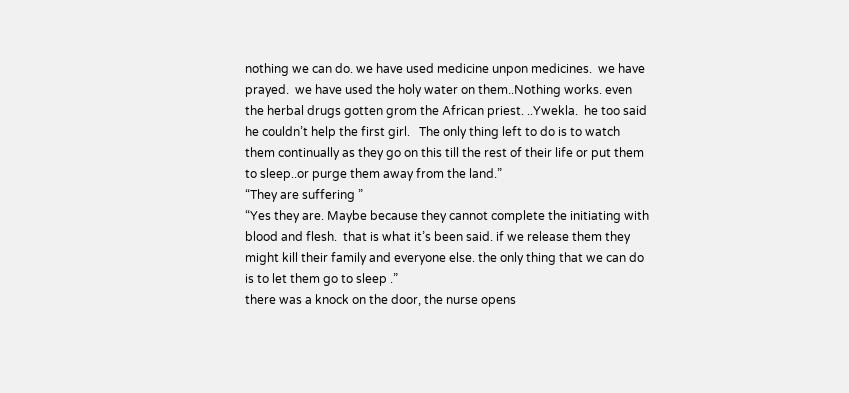nothing we can do. we have used medicine unpon medicines.  we have prayed.  we have used the holy water on them..Nothing works. even the herbal drugs gotten grom the African priest. ..Ywekla.  he too said he couldn’t help the first girl.   The only thing left to do is to watch them continually as they go on this till the rest of their life or put them to sleep..or purge them away from the land.”
“They are suffering ”
“Yes they are. Maybe because they cannot complete the initiating with blood and flesh.  that is what it’s been said. if we release them they might kill their family and everyone else. the only thing that we can do is to let them go to sleep .”
there was a knock on the door, the nurse opens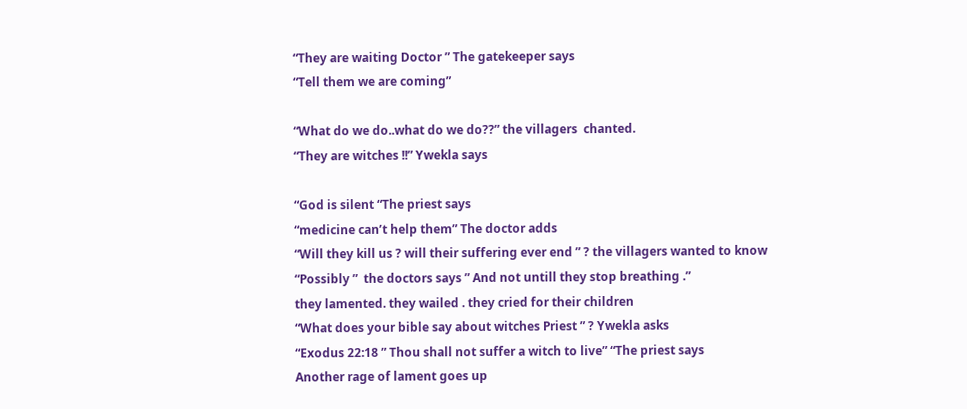“They are waiting Doctor ” The gatekeeper says
“Tell them we are coming”

“What do we do..what do we do??” the villagers  chanted.
“They are witches !!” Ywekla says

“God is silent “The priest says
“medicine can’t help them” The doctor adds
“Will they kill us ? will their suffering ever end ” ? the villagers wanted to know
“Possibly ”  the doctors says ” And not untill they stop breathing .”
they lamented. they wailed . they cried for their children
“What does your bible say about witches Priest ” ? Ywekla asks
“Exodus 22:18 ” Thou shall not suffer a witch to live” “The priest says
Another rage of lament goes up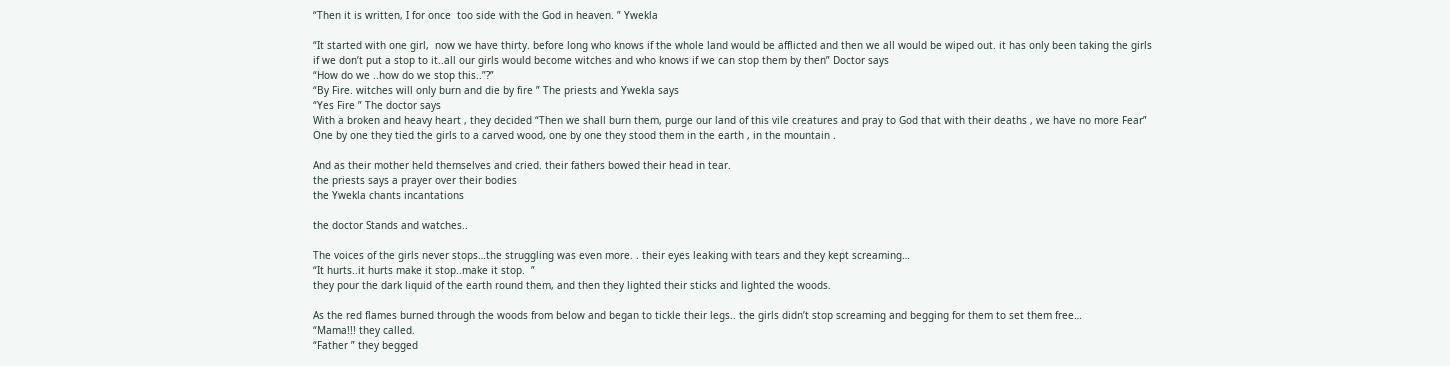“Then it is written, I for once  too side with the God in heaven. ” Ywekla

“It started with one girl,  now we have thirty. before long who knows if the whole land would be afflicted and then we all would be wiped out. it has only been taking the girls if we don’t put a stop to it..all our girls would become witches and who knows if we can stop them by then” Doctor says
“How do we ..how do we stop this..”?”
“By Fire. witches will only burn and die by fire ” The priests and Ywekla says
“Yes Fire ” The doctor says
With a broken and heavy heart , they decided “Then we shall burn them, purge our land of this vile creatures and pray to God that with their deaths , we have no more Fear”
One by one they tied the girls to a carved wood, one by one they stood them in the earth , in the mountain .

And as their mother held themselves and cried. their fathers bowed their head in tear.
the priests says a prayer over their bodies
the Ywekla chants incantations

the doctor Stands and watches..

The voices of the girls never stops…the struggling was even more. . their eyes leaking with tears and they kept screaming…
“It hurts..it hurts make it stop..make it stop.  ”
they pour the dark liquid of the earth round them, and then they lighted their sticks and lighted the woods.

As the red flames burned through the woods from below and began to tickle their legs.. the girls didn’t stop screaming and begging for them to set them free…
“Mama!!! they called.
“Father ” they begged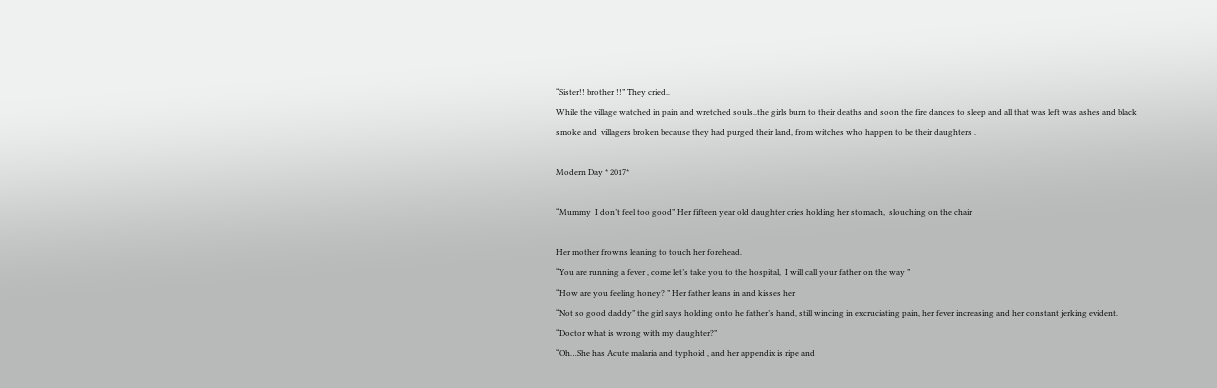“Sister!! brother !!” They cried..
While the village watched in pain and wretched souls..the girls burn to their deaths and soon the fire dances to sleep and all that was left was ashes and black smoke and  villagers broken because they had purged their land, from witches who happen to be their daughters .

Modern Day * 2017*

“Mummy  I don’t feel too good” Her fifteen year old daughter cries holding her stomach,  slouching on the chair

Her mother frowns leaning to touch her forehead.
“You are running a fever , come let’s take you to the hospital,  I will call your father on the way ”
“How are you feeling honey? ” Her father leans in and kisses her
“Not so good daddy” the girl says holding onto he father’s hand, still wincing in excruciating pain, her fever increasing and her constant jerking evident.
“Doctor what is wrong with my daughter?”
“Oh…She has Acute malaria and typhoid , and her appendix is ripe and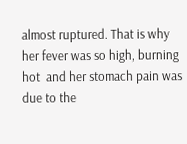almost ruptured. That is why her fever was so high, burning hot  and her stomach pain was due to the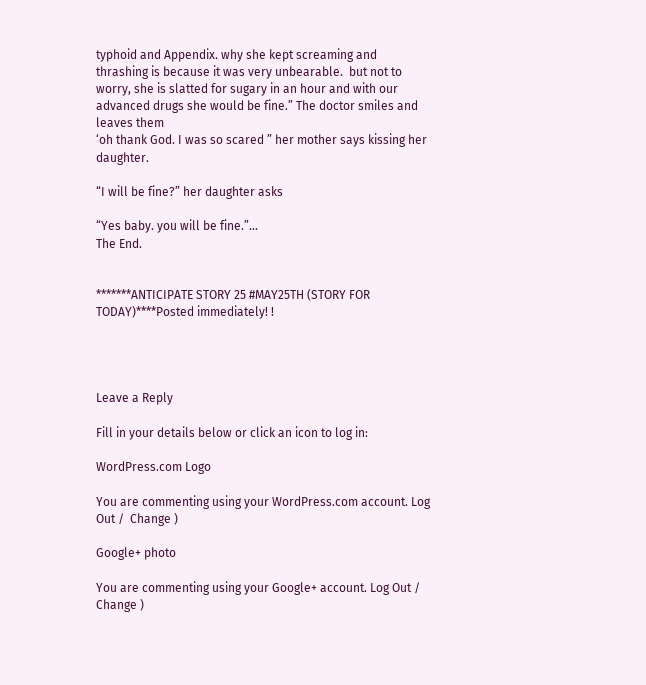typhoid and Appendix. why she kept screaming and thrashing is because it was very unbearable.  but not to worry, she is slatted for sugary in an hour and with our advanced drugs she would be fine.” The doctor smiles and leaves them
‘oh thank God. I was so scared ” her mother says kissing her daughter.

“I will be fine?” her daughter asks

“Yes baby. you will be fine.”…
The End.


*******ANTICIPATE STORY 25 #MAY25TH (STORY FOR TODAY)****Posted immediately! !




Leave a Reply

Fill in your details below or click an icon to log in:

WordPress.com Logo

You are commenting using your WordPress.com account. Log Out /  Change )

Google+ photo

You are commenting using your Google+ account. Log Out /  Change )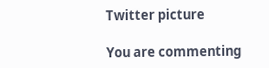Twitter picture

You are commenting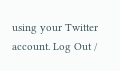using your Twitter account. Log Out /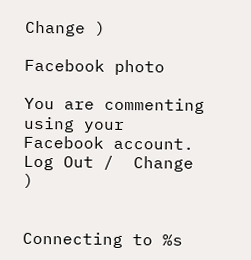Change )

Facebook photo

You are commenting using your Facebook account. Log Out /  Change )


Connecting to %s